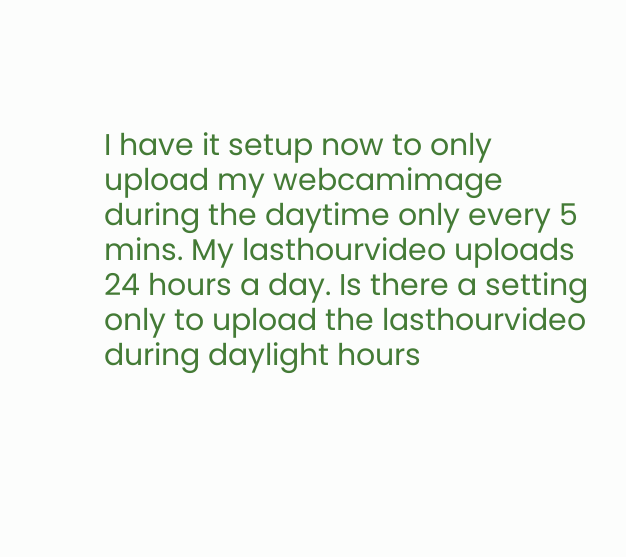I have it setup now to only upload my webcamimage during the daytime only every 5 mins. My lasthourvideo uploads 24 hours a day. Is there a setting only to upload the lasthourvideo during daylight hours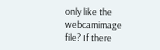only like the webcamimage file? If there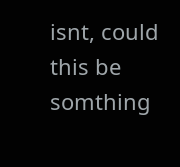isnt, could this be somthing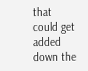that could get added down the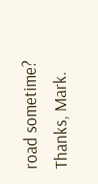road sometime? Thanks, Mark.